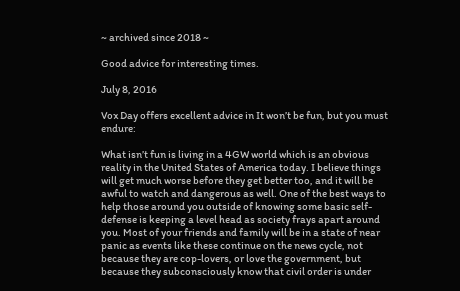~ archived since 2018 ~

Good advice for interesting times.

July 8, 2016

Vox Day offers excellent advice in It won’t be fun, but you must endure:

What isn’t fun is living in a 4GW world which is an obvious reality in the United States of America today. I believe things will get much worse before they get better too, and it will be awful to watch and dangerous as well. One of the best ways to help those around you outside of knowing some basic self-defense is keeping a level head as society frays apart around you. Most of your friends and family will be in a state of near panic as events like these continue on the news cycle, not because they are cop-lovers, or love the government, but because they subconsciously know that civil order is under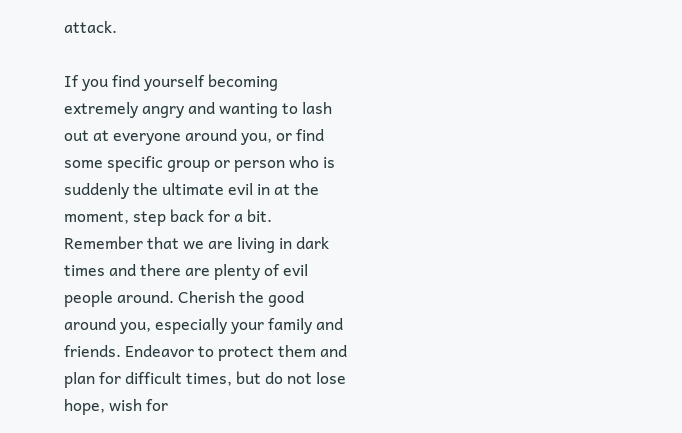attack.

If you find yourself becoming extremely angry and wanting to lash out at everyone around you, or find some specific group or person who is suddenly the ultimate evil in at the moment, step back for a bit. Remember that we are living in dark times and there are plenty of evil people around. Cherish the good around you, especially your family and friends. Endeavor to protect them and plan for difficult times, but do not lose hope, wish for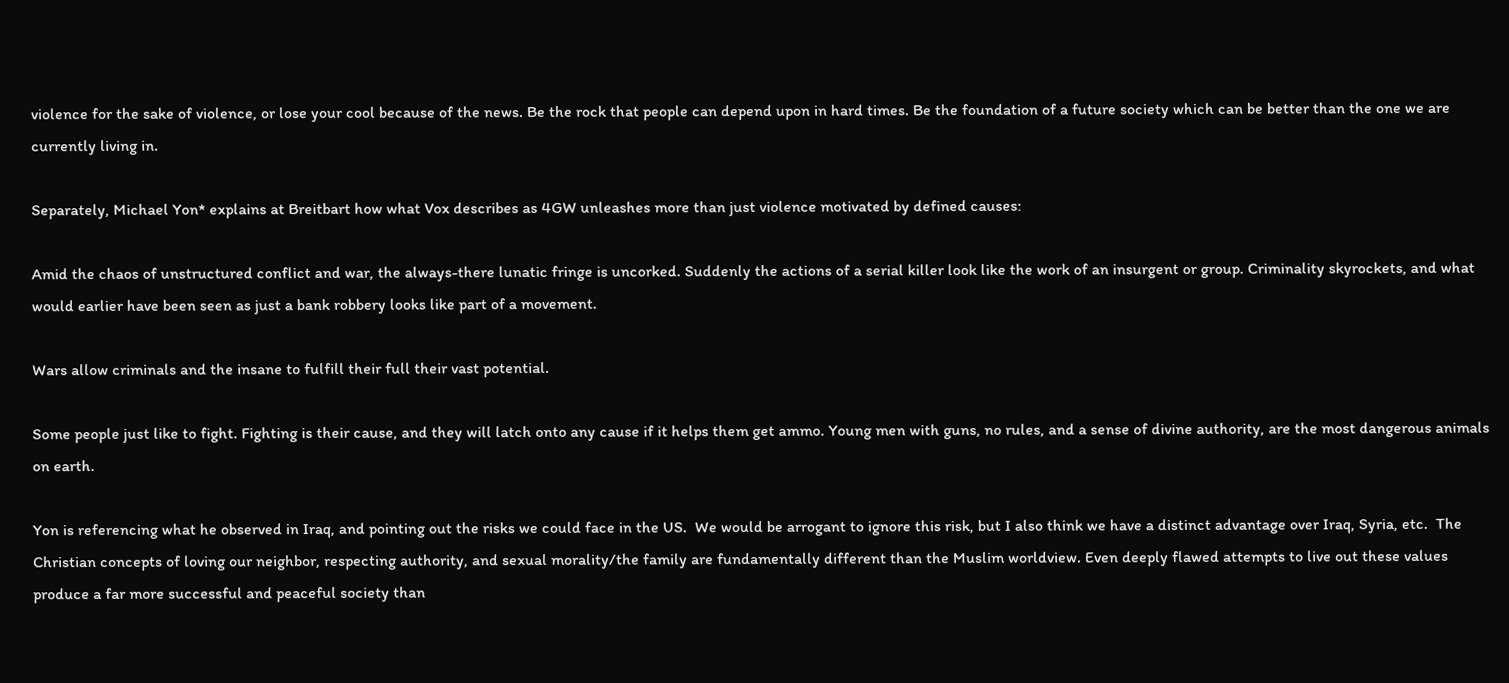violence for the sake of violence, or lose your cool because of the news. Be the rock that people can depend upon in hard times. Be the foundation of a future society which can be better than the one we are currently living in.

Separately, Michael Yon* explains at Breitbart how what Vox describes as 4GW unleashes more than just violence motivated by defined causes:

Amid the chaos of unstructured conflict and war, the always-there lunatic fringe is uncorked. Suddenly the actions of a serial killer look like the work of an insurgent or group. Criminality skyrockets, and what would earlier have been seen as just a bank robbery looks like part of a movement.

Wars allow criminals and the insane to fulfill their full their vast potential.

Some people just like to fight. Fighting is their cause, and they will latch onto any cause if it helps them get ammo. Young men with guns, no rules, and a sense of divine authority, are the most dangerous animals on earth.

Yon is referencing what he observed in Iraq, and pointing out the risks we could face in the US.  We would be arrogant to ignore this risk, but I also think we have a distinct advantage over Iraq, Syria, etc.  The Christian concepts of loving our neighbor, respecting authority, and sexual morality/the family are fundamentally different than the Muslim worldview. Even deeply flawed attempts to live out these values produce a far more successful and peaceful society than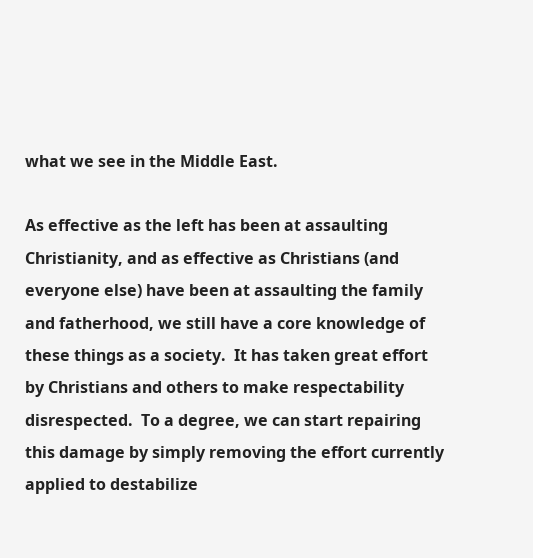what we see in the Middle East.

As effective as the left has been at assaulting Christianity, and as effective as Christians (and everyone else) have been at assaulting the family and fatherhood, we still have a core knowledge of these things as a society.  It has taken great effort by Christians and others to make respectability disrespected.  To a degree, we can start repairing this damage by simply removing the effort currently applied to destabilize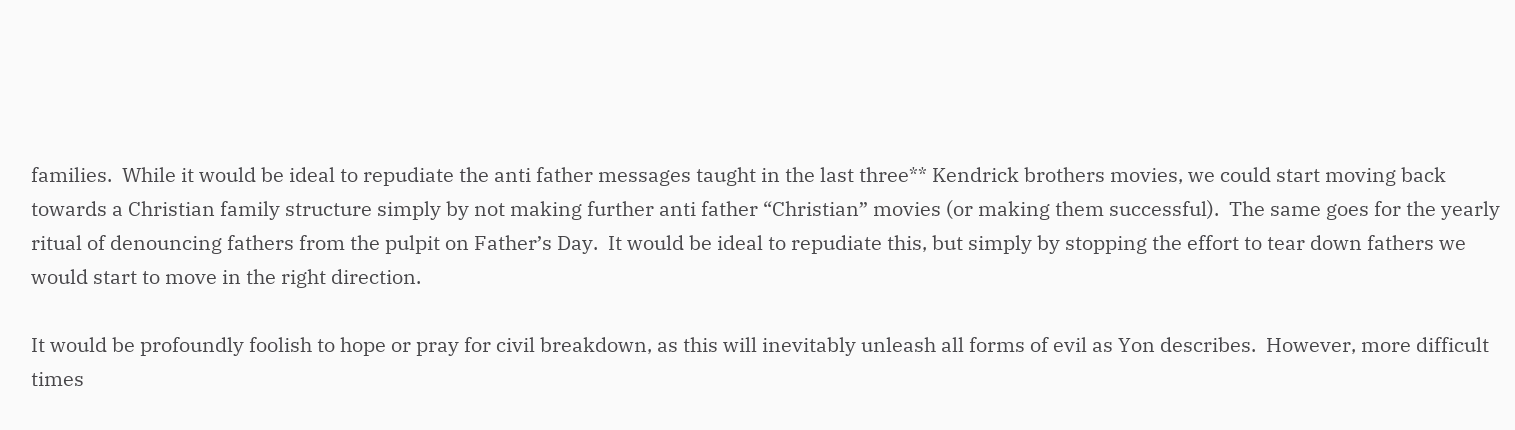families.  While it would be ideal to repudiate the anti father messages taught in the last three** Kendrick brothers movies, we could start moving back towards a Christian family structure simply by not making further anti father “Christian” movies (or making them successful).  The same goes for the yearly ritual of denouncing fathers from the pulpit on Father’s Day.  It would be ideal to repudiate this, but simply by stopping the effort to tear down fathers we would start to move in the right direction.

It would be profoundly foolish to hope or pray for civil breakdown, as this will inevitably unleash all forms of evil as Yon describes.  However, more difficult times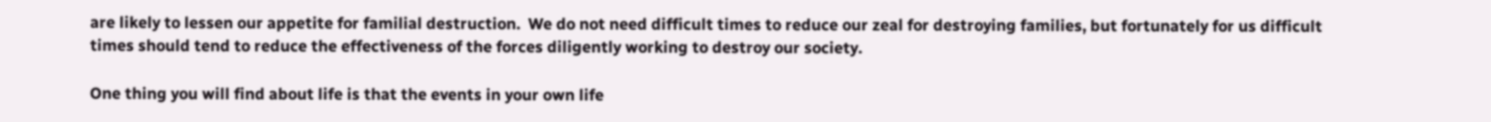are likely to lessen our appetite for familial destruction.  We do not need difficult times to reduce our zeal for destroying families, but fortunately for us difficult times should tend to reduce the effectiveness of the forces diligently working to destroy our society.

One thing you will find about life is that the events in your own life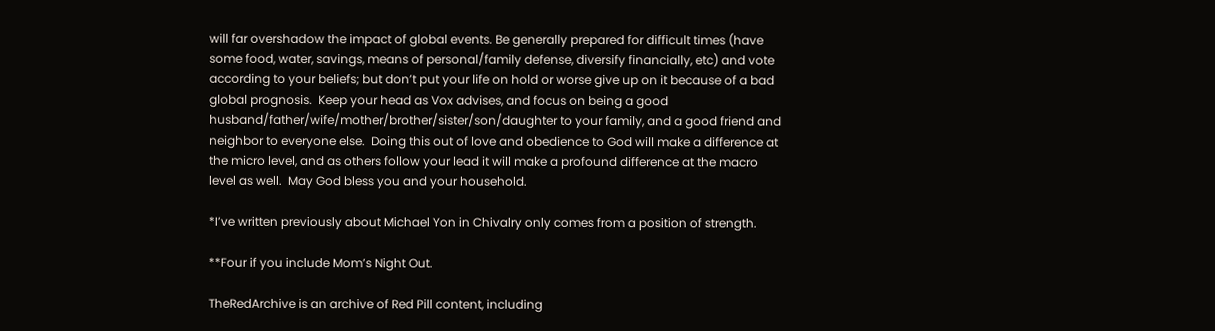will far overshadow the impact of global events. Be generally prepared for difficult times (have some food, water, savings, means of personal/family defense, diversify financially, etc) and vote according to your beliefs; but don’t put your life on hold or worse give up on it because of a bad global prognosis.  Keep your head as Vox advises, and focus on being a good husband/father/wife/mother/brother/sister/son/daughter to your family, and a good friend and neighbor to everyone else.  Doing this out of love and obedience to God will make a difference at the micro level, and as others follow your lead it will make a profound difference at the macro level as well.  May God bless you and your household.

*I’ve written previously about Michael Yon in Chivalry only comes from a position of strength.

**Four if you include Mom’s Night Out.

TheRedArchive is an archive of Red Pill content, including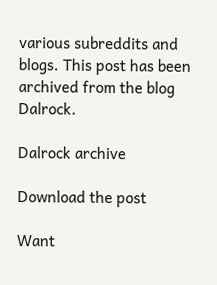various subreddits and blogs. This post has been archived from the blog Dalrock.

Dalrock archive

Download the post

Want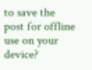to save the post for offline use on your device?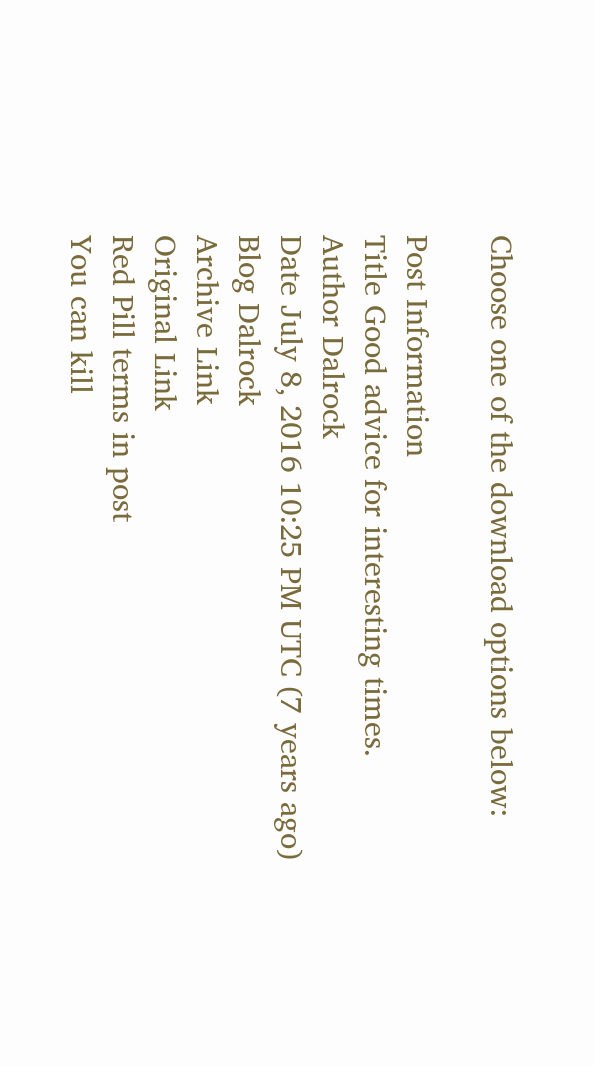Choose one of the download options below:

Post Information
Title Good advice for interesting times.
Author Dalrock
Date July 8, 2016 10:25 PM UTC (7 years ago)
Blog Dalrock
Archive Link
Original Link
Red Pill terms in post
You can kill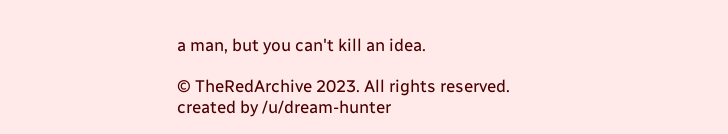a man, but you can't kill an idea.

© TheRedArchive 2023. All rights reserved.
created by /u/dream-hunter